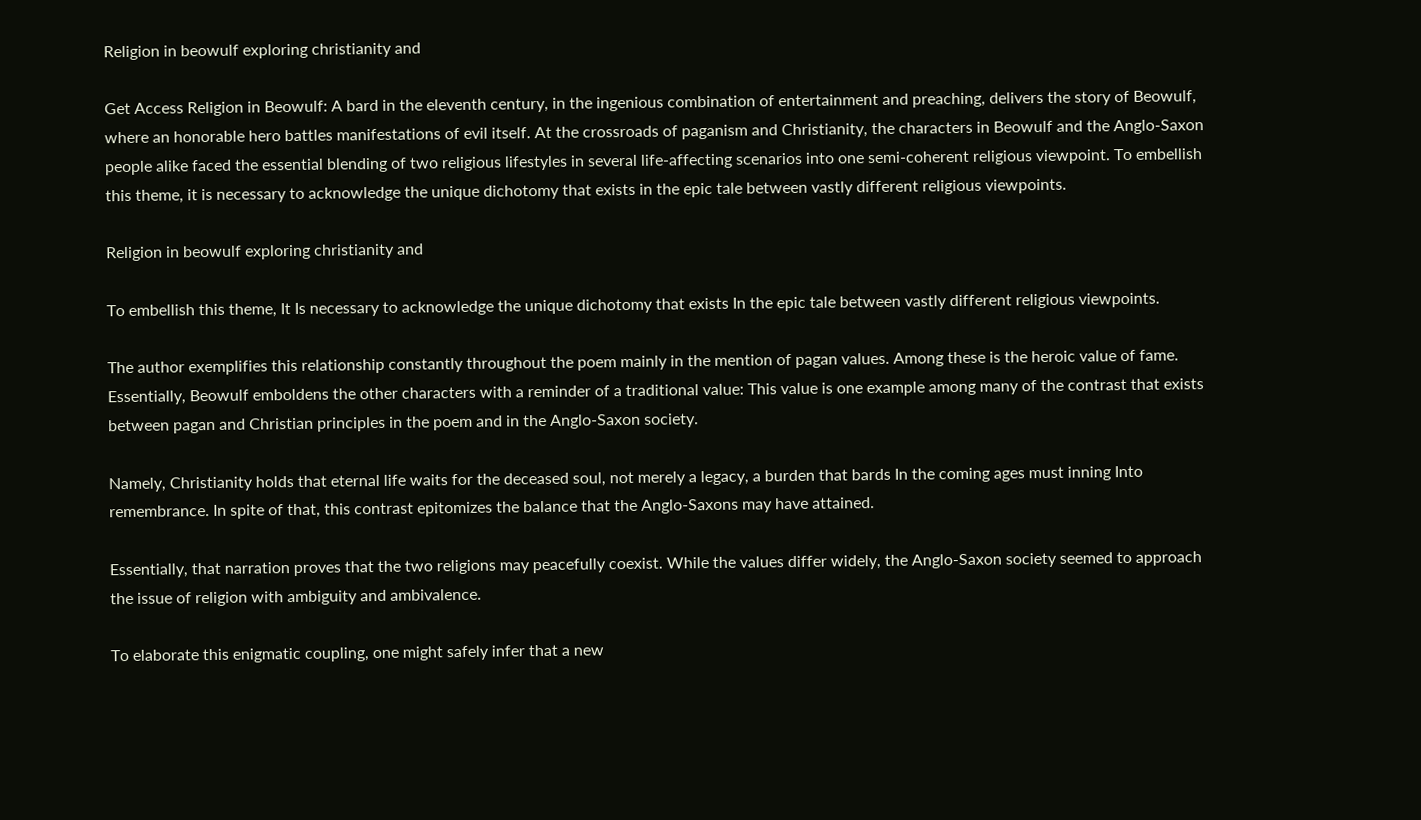Religion in beowulf exploring christianity and

Get Access Religion in Beowulf: A bard in the eleventh century, in the ingenious combination of entertainment and preaching, delivers the story of Beowulf, where an honorable hero battles manifestations of evil itself. At the crossroads of paganism and Christianity, the characters in Beowulf and the Anglo-Saxon people alike faced the essential blending of two religious lifestyles in several life-affecting scenarios into one semi-coherent religious viewpoint. To embellish this theme, it is necessary to acknowledge the unique dichotomy that exists in the epic tale between vastly different religious viewpoints.

Religion in beowulf exploring christianity and

To embellish this theme, It Is necessary to acknowledge the unique dichotomy that exists In the epic tale between vastly different religious viewpoints.

The author exemplifies this relationship constantly throughout the poem mainly in the mention of pagan values. Among these is the heroic value of fame. Essentially, Beowulf emboldens the other characters with a reminder of a traditional value: This value is one example among many of the contrast that exists between pagan and Christian principles in the poem and in the Anglo-Saxon society.

Namely, Christianity holds that eternal life waits for the deceased soul, not merely a legacy, a burden that bards In the coming ages must inning Into remembrance. In spite of that, this contrast epitomizes the balance that the Anglo-Saxons may have attained.

Essentially, that narration proves that the two religions may peacefully coexist. While the values differ widely, the Anglo-Saxon society seemed to approach the issue of religion with ambiguity and ambivalence.

To elaborate this enigmatic coupling, one might safely infer that a new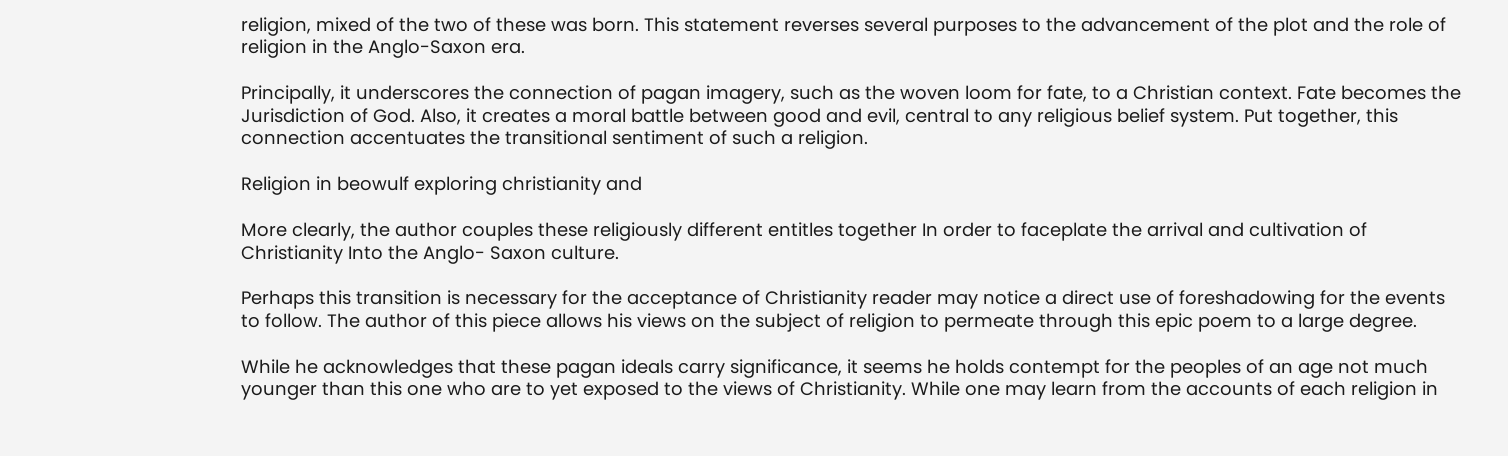religion, mixed of the two of these was born. This statement reverses several purposes to the advancement of the plot and the role of religion in the Anglo-Saxon era.

Principally, it underscores the connection of pagan imagery, such as the woven loom for fate, to a Christian context. Fate becomes the Jurisdiction of God. Also, it creates a moral battle between good and evil, central to any religious belief system. Put together, this connection accentuates the transitional sentiment of such a religion.

Religion in beowulf exploring christianity and

More clearly, the author couples these religiously different entitles together In order to faceplate the arrival and cultivation of Christianity Into the Anglo- Saxon culture.

Perhaps this transition is necessary for the acceptance of Christianity reader may notice a direct use of foreshadowing for the events to follow. The author of this piece allows his views on the subject of religion to permeate through this epic poem to a large degree.

While he acknowledges that these pagan ideals carry significance, it seems he holds contempt for the peoples of an age not much younger than this one who are to yet exposed to the views of Christianity. While one may learn from the accounts of each religion in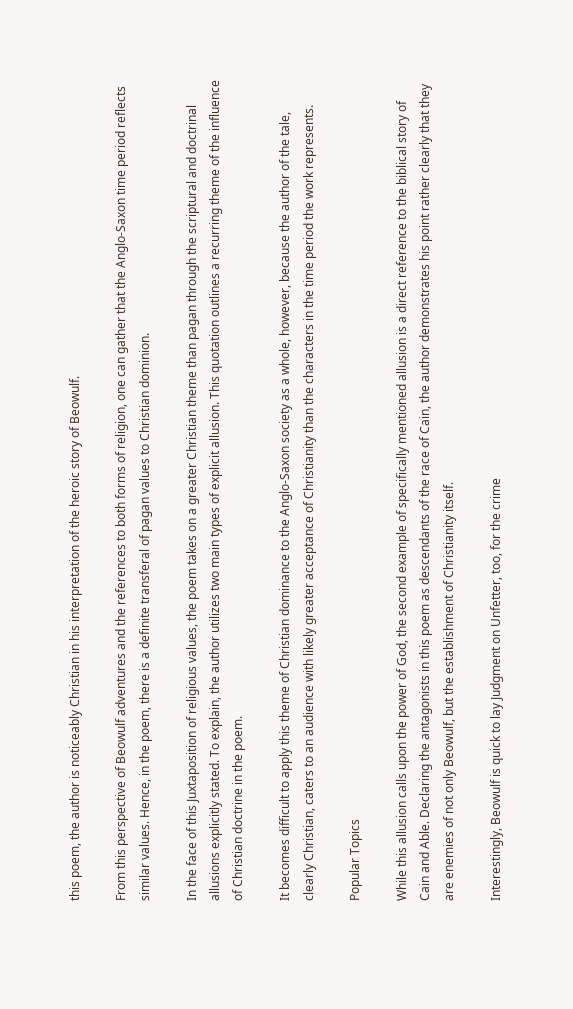this poem, the author is noticeably Christian in his interpretation of the heroic story of Beowulf.

From this perspective of Beowulf adventures and the references to both forms of religion, one can gather that the Anglo-Saxon time period reflects similar values. Hence, in the poem, there is a definite transferal of pagan values to Christian dominion.

In the face of this Juxtaposition of religious values, the poem takes on a greater Christian theme than pagan through the scriptural and doctrinal allusions explicitly stated. To explain, the author utilizes two main types of explicit allusion. This quotation outlines a recurring theme of the influence of Christian doctrine in the poem.

It becomes difficult to apply this theme of Christian dominance to the Anglo-Saxon society as a whole, however, because the author of the tale, clearly Christian, caters to an audience with likely greater acceptance of Christianity than the characters in the time period the work represents.

Popular Topics

While this allusion calls upon the power of God, the second example of specifically mentioned allusion is a direct reference to the biblical story of Cain and Able. Declaring the antagonists in this poem as descendants of the race of Cain, the author demonstrates his point rather clearly that they are enemies of not only Beowulf, but the establishment of Christianity itself.

Interestingly, Beowulf is quick to lay Judgment on Unfetter, too, for the crime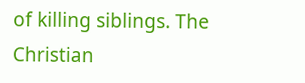of killing siblings. The Christian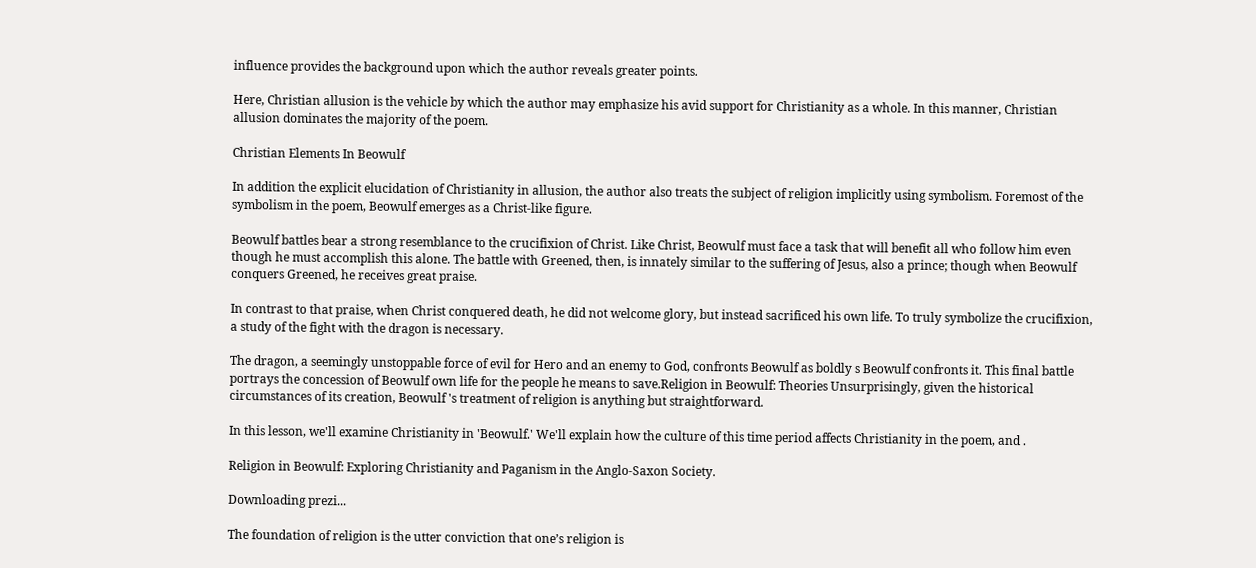influence provides the background upon which the author reveals greater points.

Here, Christian allusion is the vehicle by which the author may emphasize his avid support for Christianity as a whole. In this manner, Christian allusion dominates the majority of the poem.

Christian Elements In Beowulf

In addition the explicit elucidation of Christianity in allusion, the author also treats the subject of religion implicitly using symbolism. Foremost of the symbolism in the poem, Beowulf emerges as a Christ-like figure.

Beowulf battles bear a strong resemblance to the crucifixion of Christ. Like Christ, Beowulf must face a task that will benefit all who follow him even though he must accomplish this alone. The battle with Greened, then, is innately similar to the suffering of Jesus, also a prince; though when Beowulf conquers Greened, he receives great praise.

In contrast to that praise, when Christ conquered death, he did not welcome glory, but instead sacrificed his own life. To truly symbolize the crucifixion, a study of the fight with the dragon is necessary.

The dragon, a seemingly unstoppable force of evil for Hero and an enemy to God, confronts Beowulf as boldly s Beowulf confronts it. This final battle portrays the concession of Beowulf own life for the people he means to save.Religion in Beowulf: Theories Unsurprisingly, given the historical circumstances of its creation, Beowulf 's treatment of religion is anything but straightforward.

In this lesson, we'll examine Christianity in 'Beowulf.' We'll explain how the culture of this time period affects Christianity in the poem, and .

Religion in Beowulf: Exploring Christianity and Paganism in the Anglo-Saxon Society.

Downloading prezi...

The foundation of religion is the utter conviction that one’s religion is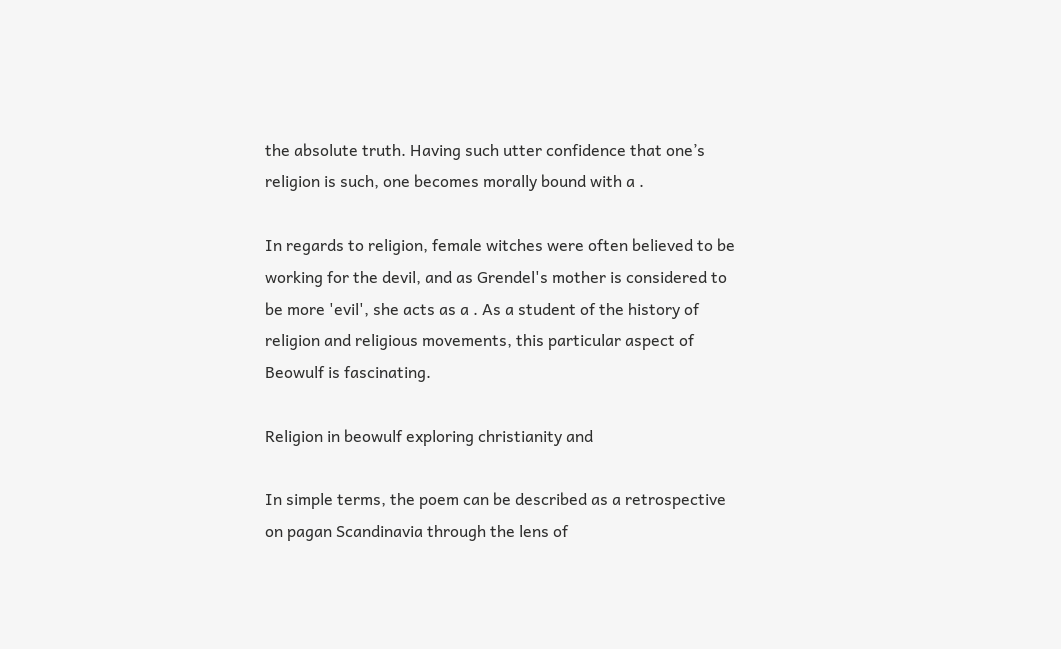the absolute truth. Having such utter confidence that one’s religion is such, one becomes morally bound with a .

In regards to religion, female witches were often believed to be working for the devil, and as Grendel's mother is considered to be more 'evil', she acts as a . As a student of the history of religion and religious movements, this particular aspect of Beowulf is fascinating.

Religion in beowulf exploring christianity and

In simple terms, the poem can be described as a retrospective on pagan Scandinavia through the lens of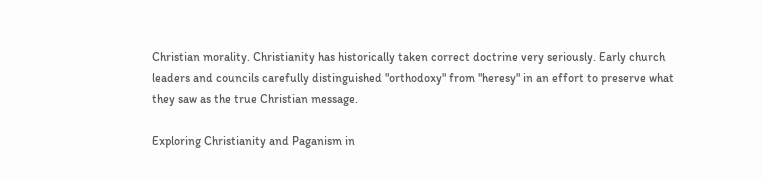Christian morality. Christianity has historically taken correct doctrine very seriously. Early church leaders and councils carefully distinguished "orthodoxy" from "heresy" in an effort to preserve what they saw as the true Christian message.

Exploring Christianity and Paganism in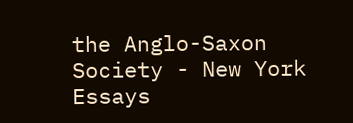the Anglo-Saxon Society - New York Essays